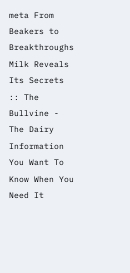meta From Beakers to Breakthroughs Milk Reveals Its Secrets :: The Bullvine - The Dairy Information You Want To Know When You Need It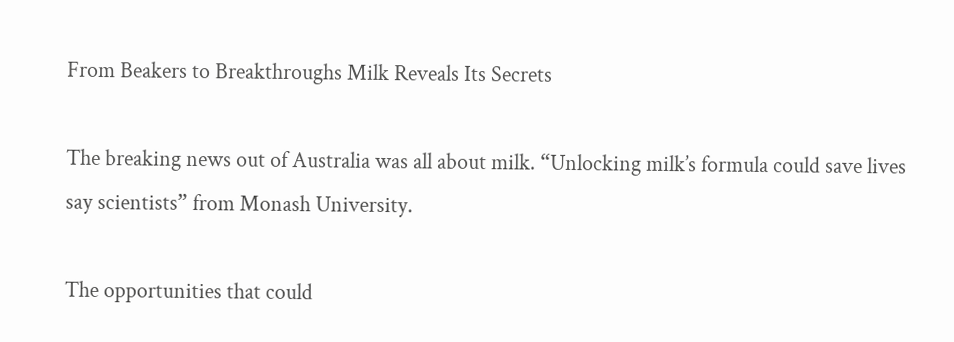From Beakers to Breakthroughs Milk Reveals Its Secrets

The breaking news out of Australia was all about milk. “Unlocking milk’s formula could save lives say scientists” from Monash University.

The opportunities that could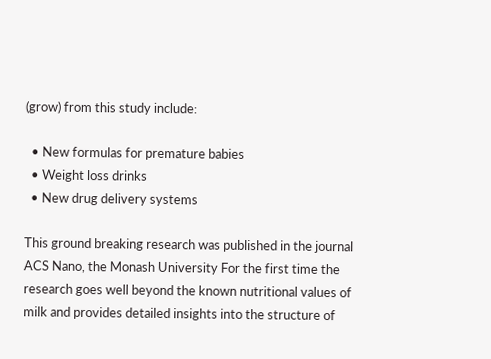(grow) from this study include:

  • New formulas for premature babies
  • Weight loss drinks
  • New drug delivery systems

This ground breaking research was published in the journal ACS Nano, the Monash University For the first time the research goes well beyond the known nutritional values of milk and provides detailed insights into the structure of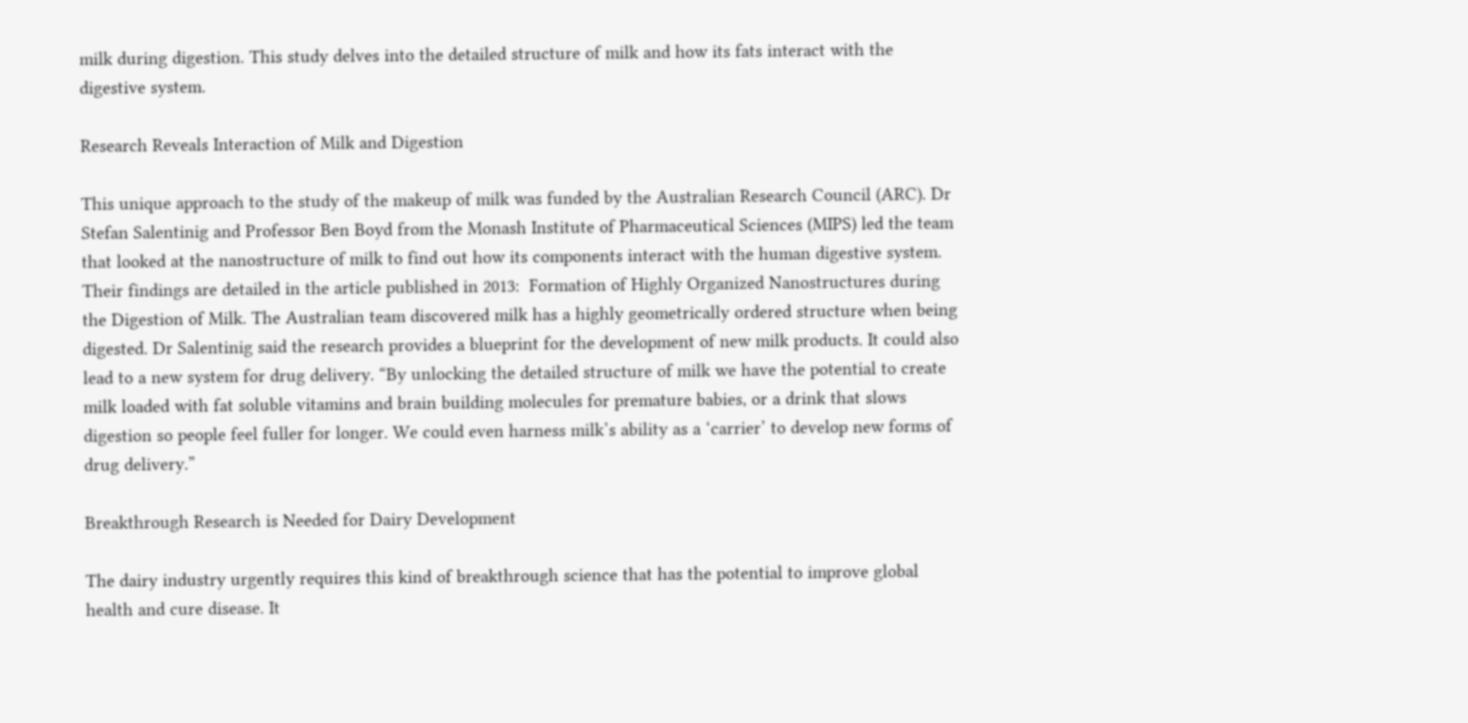milk during digestion. This study delves into the detailed structure of milk and how its fats interact with the digestive system.

Research Reveals Interaction of Milk and Digestion

This unique approach to the study of the makeup of milk was funded by the Australian Research Council (ARC). Dr Stefan Salentinig and Professor Ben Boyd from the Monash Institute of Pharmaceutical Sciences (MIPS) led the team that looked at the nanostructure of milk to find out how its components interact with the human digestive system. Their findings are detailed in the article published in 2013:  Formation of Highly Organized Nanostructures during the Digestion of Milk. The Australian team discovered milk has a highly geometrically ordered structure when being digested. Dr Salentinig said the research provides a blueprint for the development of new milk products. It could also lead to a new system for drug delivery. “By unlocking the detailed structure of milk we have the potential to create milk loaded with fat soluble vitamins and brain building molecules for premature babies, or a drink that slows digestion so people feel fuller for longer. We could even harness milk’s ability as a ‘carrier’ to develop new forms of drug delivery.”

Breakthrough Research is Needed for Dairy Development

The dairy industry urgently requires this kind of breakthrough science that has the potential to improve global health and cure disease. It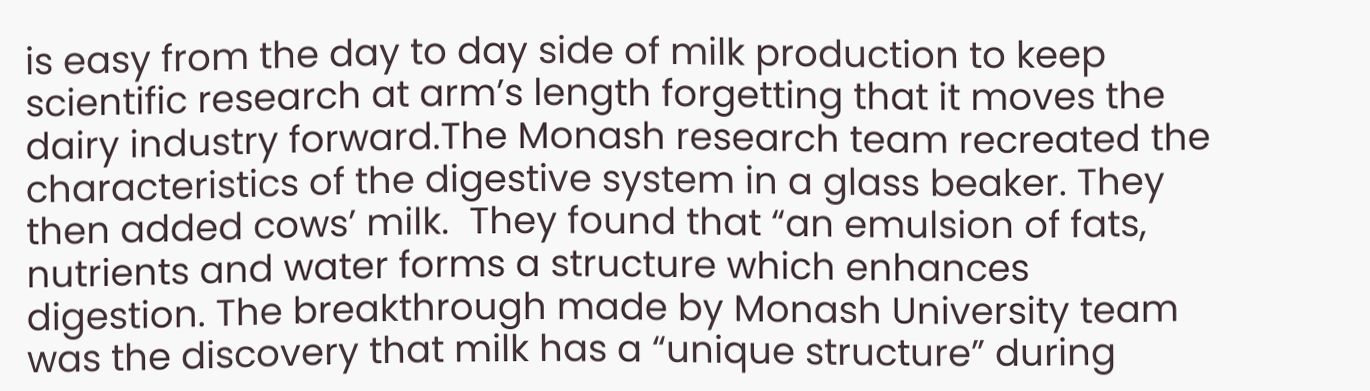is easy from the day to day side of milk production to keep scientific research at arm’s length forgetting that it moves the dairy industry forward.The Monash research team recreated the characteristics of the digestive system in a glass beaker. They then added cows’ milk.  They found that “an emulsion of fats, nutrients and water forms a structure which enhances digestion. The breakthrough made by Monash University team was the discovery that milk has a “unique structure” during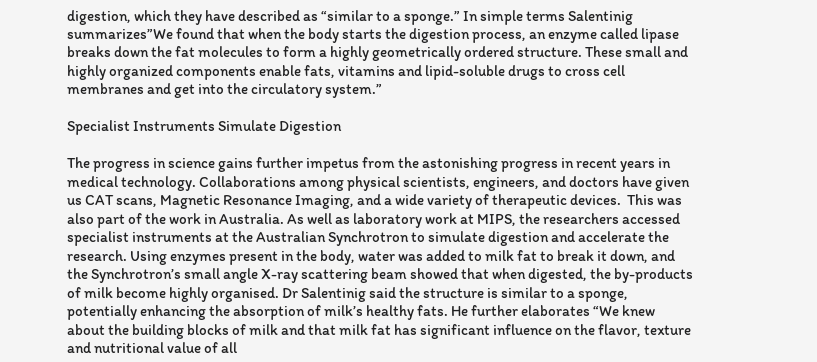digestion, which they have described as “similar to a sponge.” In simple terms Salentinig summarizes”We found that when the body starts the digestion process, an enzyme called lipase breaks down the fat molecules to form a highly geometrically ordered structure. These small and highly organized components enable fats, vitamins and lipid-soluble drugs to cross cell membranes and get into the circulatory system.”

Specialist Instruments Simulate Digestion

The progress in science gains further impetus from the astonishing progress in recent years in medical technology. Collaborations among physical scientists, engineers, and doctors have given us CAT scans, Magnetic Resonance Imaging, and a wide variety of therapeutic devices.  This was also part of the work in Australia. As well as laboratory work at MIPS, the researchers accessed specialist instruments at the Australian Synchrotron to simulate digestion and accelerate the research. Using enzymes present in the body, water was added to milk fat to break it down, and the Synchrotron’s small angle X-ray scattering beam showed that when digested, the by-products of milk become highly organised. Dr Salentinig said the structure is similar to a sponge, potentially enhancing the absorption of milk’s healthy fats. He further elaborates “We knew about the building blocks of milk and that milk fat has significant influence on the flavor, texture and nutritional value of all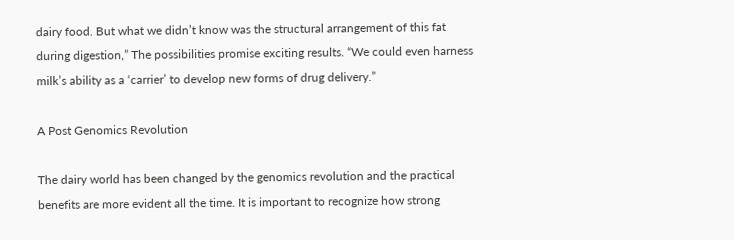dairy food. But what we didn’t know was the structural arrangement of this fat during digestion,” The possibilities promise exciting results. “We could even harness milk’s ability as a ‘carrier’ to develop new forms of drug delivery.”

A Post Genomics Revolution

The dairy world has been changed by the genomics revolution and the practical benefits are more evident all the time. It is important to recognize how strong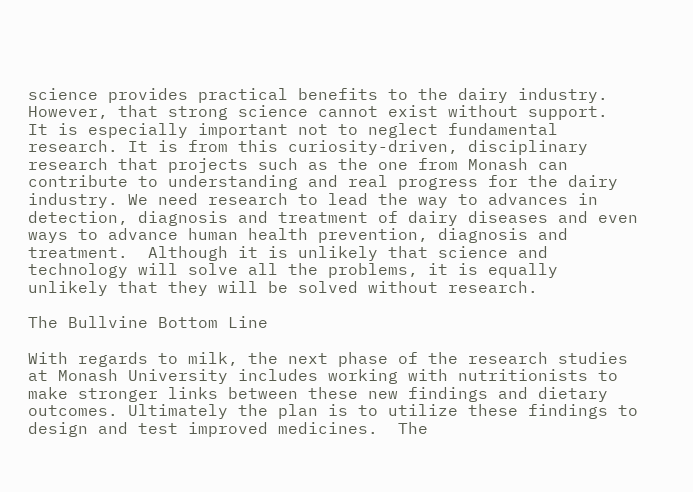science provides practical benefits to the dairy industry. However, that strong science cannot exist without support.  It is especially important not to neglect fundamental research. It is from this curiosity-driven, disciplinary research that projects such as the one from Monash can contribute to understanding and real progress for the dairy industry. We need research to lead the way to advances in detection, diagnosis and treatment of dairy diseases and even ways to advance human health prevention, diagnosis and treatment.  Although it is unlikely that science and technology will solve all the problems, it is equally unlikely that they will be solved without research.

The Bullvine Bottom Line

With regards to milk, the next phase of the research studies at Monash University includes working with nutritionists to make stronger links between these new findings and dietary outcomes. Ultimately the plan is to utilize these findings to design and test improved medicines.  The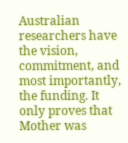Australian researchers have the vision, commitment, and most importantly, the funding. It only proves that Mother was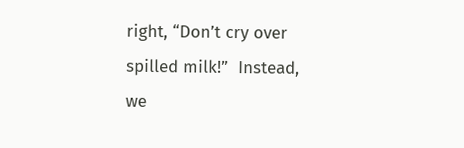right, “Don’t cry over spilled milk!”  Instead, we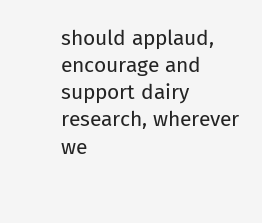should applaud, encourage and support dairy research, wherever we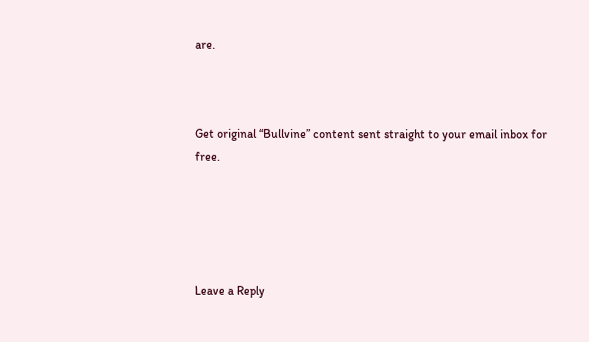are.



Get original “Bullvine” content sent straight to your email inbox for free.





Leave a Reply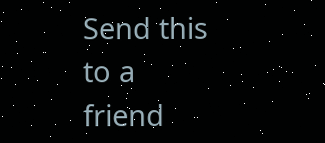Send this to a friend